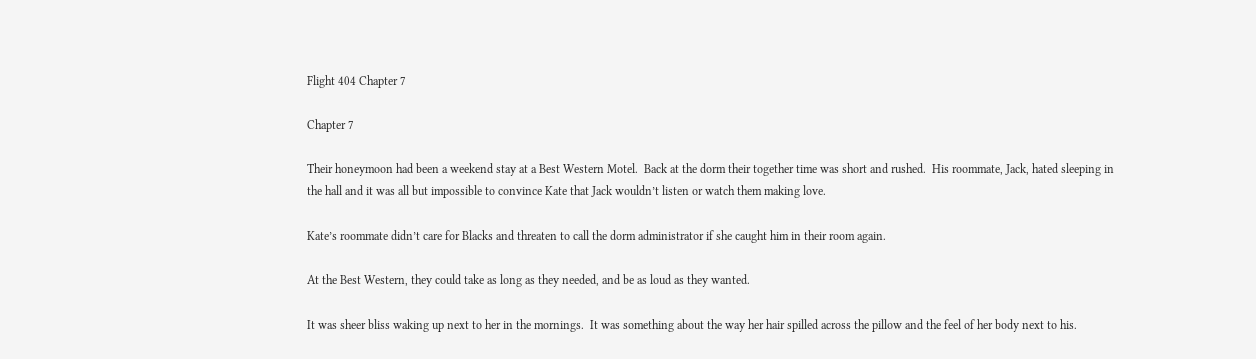Flight 404 Chapter 7

Chapter 7

Their honeymoon had been a weekend stay at a Best Western Motel.  Back at the dorm their together time was short and rushed.  His roommate, Jack, hated sleeping in the hall and it was all but impossible to convince Kate that Jack wouldn’t listen or watch them making love.

Kate’s roommate didn’t care for Blacks and threaten to call the dorm administrator if she caught him in their room again.

At the Best Western, they could take as long as they needed, and be as loud as they wanted.

It was sheer bliss waking up next to her in the mornings.  It was something about the way her hair spilled across the pillow and the feel of her body next to his.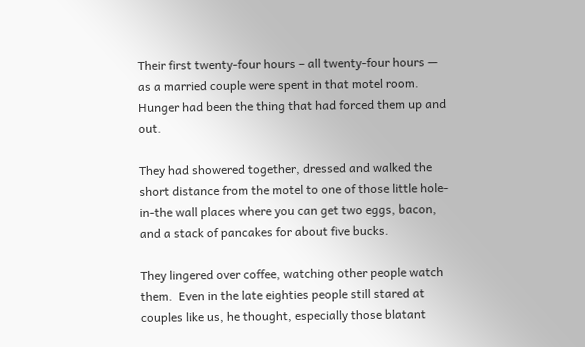Their first twenty-four hours – all twenty-four hours — as a married couple were spent in that motel room. Hunger had been the thing that had forced them up and out.

They had showered together, dressed and walked the short distance from the motel to one of those little hole-in-the wall places where you can get two eggs, bacon, and a stack of pancakes for about five bucks.

They lingered over coffee, watching other people watch them.  Even in the late eighties people still stared at couples like us, he thought, especially those blatant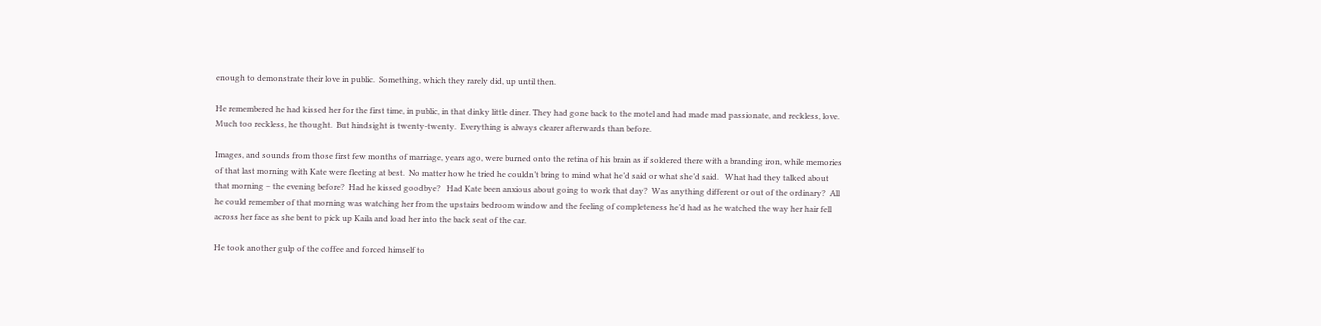enough to demonstrate their love in public.  Something, which they rarely did, up until then.

He remembered he had kissed her for the first time, in public, in that dinky little diner. They had gone back to the motel and had made mad passionate, and reckless, love.  Much too reckless, he thought.  But hindsight is twenty-twenty.  Everything is always clearer afterwards than before.

Images, and sounds from those first few months of marriage, years ago, were burned onto the retina of his brain as if soldered there with a branding iron, while memories of that last morning with Kate were fleeting at best.  No matter how he tried he couldn’t bring to mind what he’d said or what she’d said.   What had they talked about that morning – the evening before?  Had he kissed goodbye?   Had Kate been anxious about going to work that day?  Was anything different or out of the ordinary?  All he could remember of that morning was watching her from the upstairs bedroom window and the feeling of completeness he’d had as he watched the way her hair fell across her face as she bent to pick up Kaila and load her into the back seat of the car.

He took another gulp of the coffee and forced himself to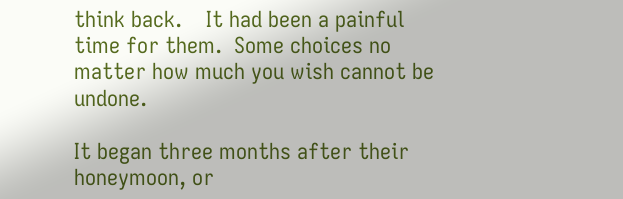think back.    It had been a painful time for them.  Some choices no matter how much you wish cannot be undone.

It began three months after their honeymoon, or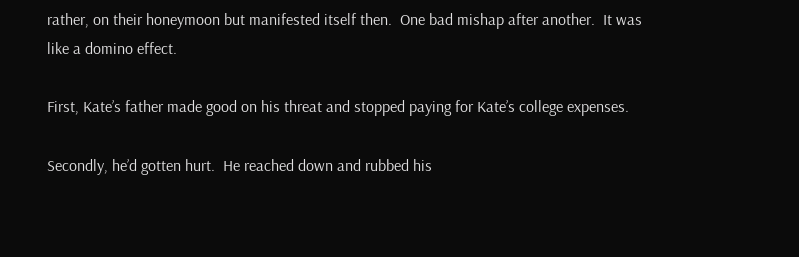rather, on their honeymoon but manifested itself then.  One bad mishap after another.  It was like a domino effect.

First, Kate’s father made good on his threat and stopped paying for Kate’s college expenses.

Secondly, he’d gotten hurt.  He reached down and rubbed his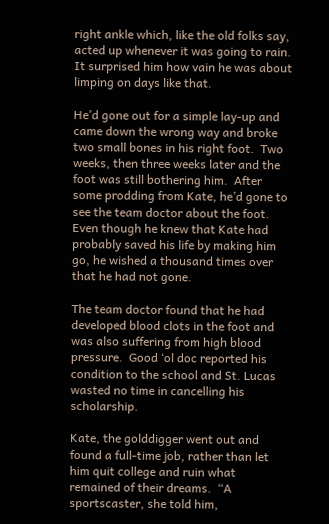right ankle which, like the old folks say, acted up whenever it was going to rain.  It surprised him how vain he was about limping on days like that.

He’d gone out for a simple lay-up and came down the wrong way and broke two small bones in his right foot.  Two weeks, then three weeks later and the foot was still bothering him.  After some prodding from Kate, he’d gone to see the team doctor about the foot.  Even though he knew that Kate had probably saved his life by making him go, he wished a thousand times over that he had not gone.

The team doctor found that he had developed blood clots in the foot and was also suffering from high blood pressure.  Good ‘ol doc reported his condition to the school and St. Lucas wasted no time in cancelling his scholarship.

Kate, the golddigger went out and found a full-time job, rather than let him quit college and ruin what remained of their dreams.  “A sportscaster, she told him,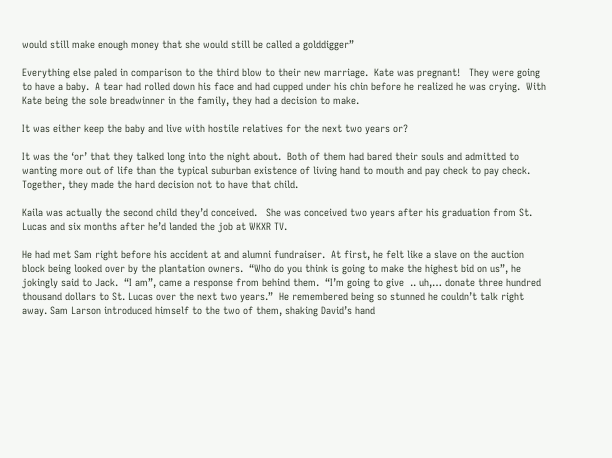would still make enough money that she would still be called a golddigger”

Everything else paled in comparison to the third blow to their new marriage.  Kate was pregnant!   They were going to have a baby.  A tear had rolled down his face and had cupped under his chin before he realized he was crying.  With Kate being the sole breadwinner in the family, they had a decision to make.

It was either keep the baby and live with hostile relatives for the next two years or?

It was the ‘or’ that they talked long into the night about.  Both of them had bared their souls and admitted to wanting more out of life than the typical suburban existence of living hand to mouth and pay check to pay check. Together, they made the hard decision not to have that child.

Kaila was actually the second child they’d conceived.   She was conceived two years after his graduation from St. Lucas and six months after he’d landed the job at WKXR TV.

He had met Sam right before his accident at and alumni fundraiser.  At first, he felt like a slave on the auction block being looked over by the plantation owners.  “Who do you think is going to make the highest bid on us”, he jokingly said to Jack.  “I am”, came a response from behind them.  “I’m going to give  .. uh,… donate three hundred thousand dollars to St. Lucas over the next two years.”  He remembered being so stunned he couldn’t talk right away. Sam Larson introduced himself to the two of them, shaking David’s hand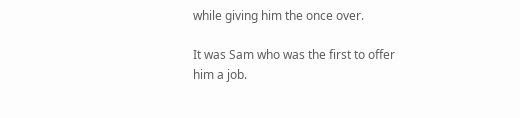while giving him the once over.

It was Sam who was the first to offer him a job.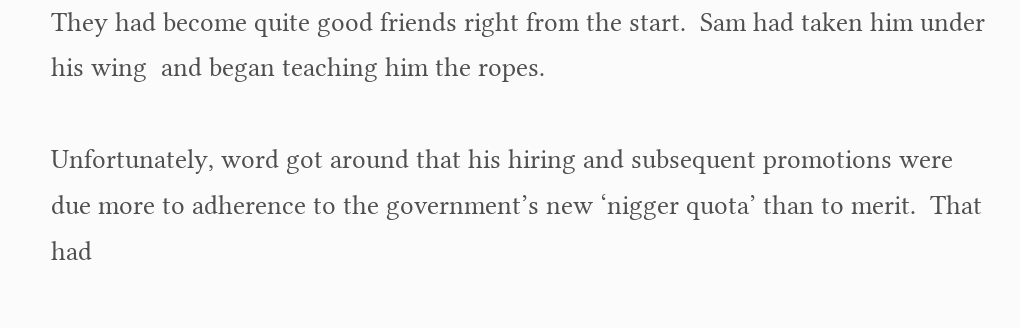They had become quite good friends right from the start.  Sam had taken him under his wing  and began teaching him the ropes.

Unfortunately, word got around that his hiring and subsequent promotions were due more to adherence to the government’s new ‘nigger quota’ than to merit.  That had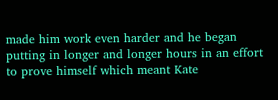made him work even harder and he began putting in longer and longer hours in an effort to prove himself which meant Kate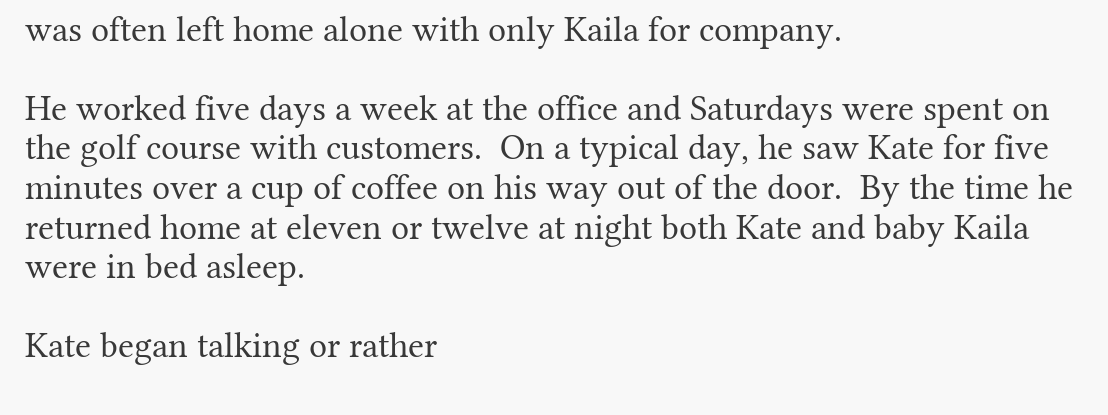was often left home alone with only Kaila for company.

He worked five days a week at the office and Saturdays were spent on the golf course with customers.  On a typical day, he saw Kate for five minutes over a cup of coffee on his way out of the door.  By the time he returned home at eleven or twelve at night both Kate and baby Kaila were in bed asleep.

Kate began talking or rather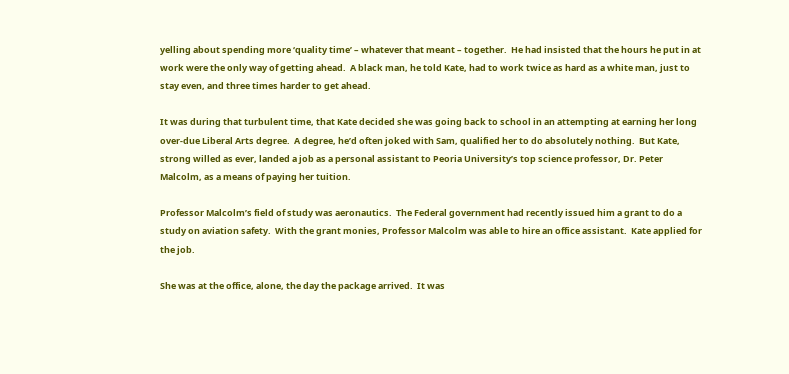yelling about spending more ‘quality time’ – whatever that meant – together.  He had insisted that the hours he put in at work were the only way of getting ahead.  A black man, he told Kate, had to work twice as hard as a white man, just to stay even, and three times harder to get ahead.

It was during that turbulent time, that Kate decided she was going back to school in an attempting at earning her long over-due Liberal Arts degree.  A degree, he’d often joked with Sam, qualified her to do absolutely nothing.  But Kate, strong willed as ever, landed a job as a personal assistant to Peoria University’s top science professor, Dr. Peter Malcolm, as a means of paying her tuition.

Professor Malcolm’s field of study was aeronautics.  The Federal government had recently issued him a grant to do a study on aviation safety.  With the grant monies, Professor Malcolm was able to hire an office assistant.  Kate applied for the job.

She was at the office, alone, the day the package arrived.  It was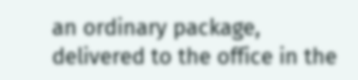an ordinary package, delivered to the office in the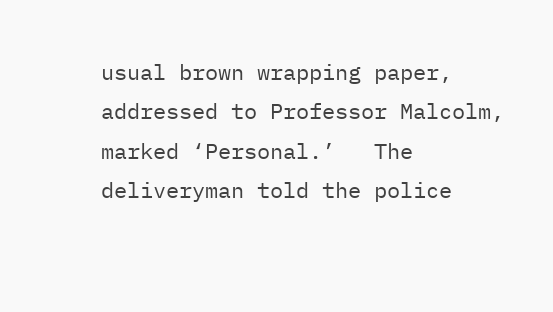usual brown wrapping paper, addressed to Professor Malcolm, marked ‘Personal.’   The deliveryman told the police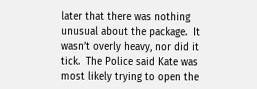later that there was nothing unusual about the package.  It wasn’t overly heavy, nor did it tick.  The Police said Kate was most likely trying to open the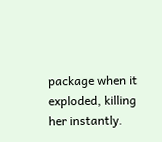package when it exploded, killing her instantly.